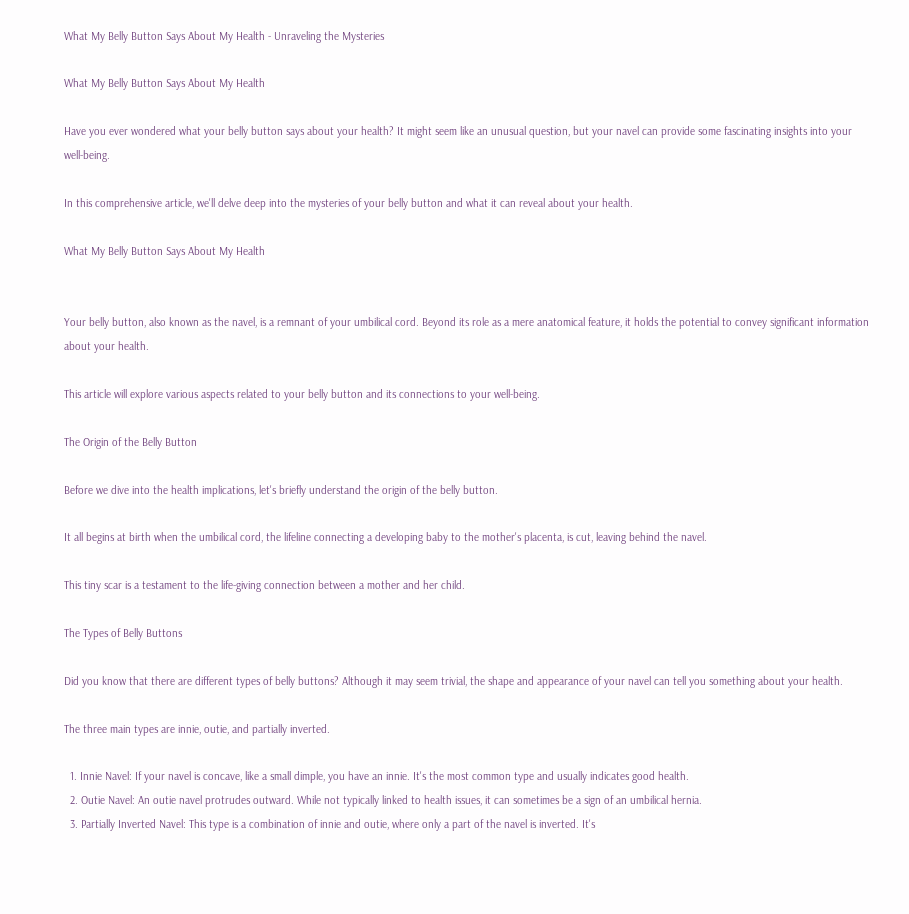What My Belly Button Says About My Health - Unraveling the Mysteries

What My Belly Button Says About My Health

Have you ever wondered what your belly button says about your health? It might seem like an unusual question, but your navel can provide some fascinating insights into your well-being.

In this comprehensive article, we'll delve deep into the mysteries of your belly button and what it can reveal about your health.

What My Belly Button Says About My Health


Your belly button, also known as the navel, is a remnant of your umbilical cord. Beyond its role as a mere anatomical feature, it holds the potential to convey significant information about your health.

This article will explore various aspects related to your belly button and its connections to your well-being.

The Origin of the Belly Button

Before we dive into the health implications, let's briefly understand the origin of the belly button.

It all begins at birth when the umbilical cord, the lifeline connecting a developing baby to the mother's placenta, is cut, leaving behind the navel.

This tiny scar is a testament to the life-giving connection between a mother and her child.

The Types of Belly Buttons

Did you know that there are different types of belly buttons? Although it may seem trivial, the shape and appearance of your navel can tell you something about your health.

The three main types are innie, outie, and partially inverted.

  1. Innie Navel: If your navel is concave, like a small dimple, you have an innie. It's the most common type and usually indicates good health.
  2. Outie Navel: An outie navel protrudes outward. While not typically linked to health issues, it can sometimes be a sign of an umbilical hernia.
  3. Partially Inverted Navel: This type is a combination of innie and outie, where only a part of the navel is inverted. It's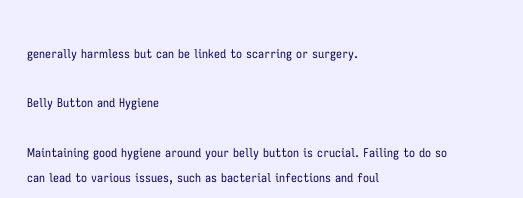generally harmless but can be linked to scarring or surgery.

Belly Button and Hygiene

Maintaining good hygiene around your belly button is crucial. Failing to do so can lead to various issues, such as bacterial infections and foul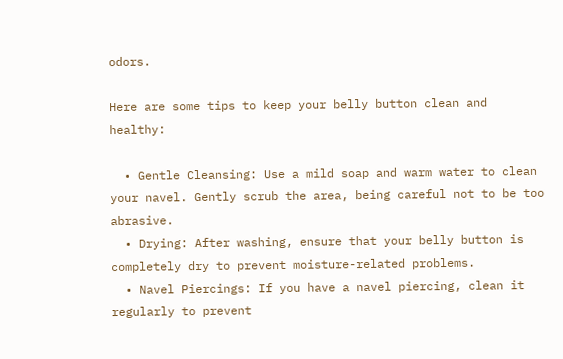odors.

Here are some tips to keep your belly button clean and healthy:

  • Gentle Cleansing: Use a mild soap and warm water to clean your navel. Gently scrub the area, being careful not to be too abrasive.
  • Drying: After washing, ensure that your belly button is completely dry to prevent moisture-related problems.
  • Navel Piercings: If you have a navel piercing, clean it regularly to prevent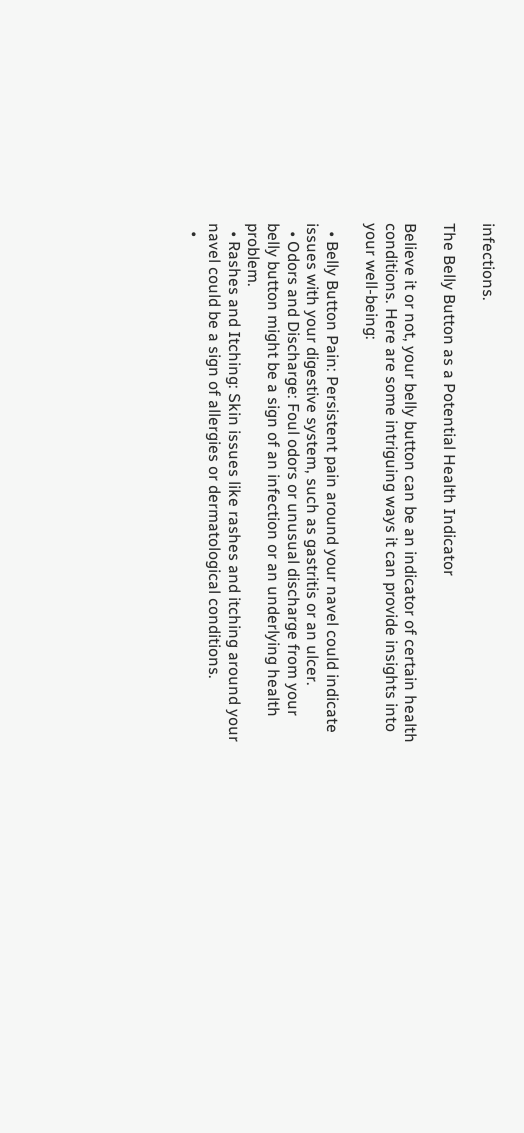infections.

The Belly Button as a Potential Health Indicator

Believe it or not, your belly button can be an indicator of certain health conditions. Here are some intriguing ways it can provide insights into your well-being:

  • Belly Button Pain: Persistent pain around your navel could indicate issues with your digestive system, such as gastritis or an ulcer.
  • Odors and Discharge: Foul odors or unusual discharge from your belly button might be a sign of an infection or an underlying health problem.
  • Rashes and Itching: Skin issues like rashes and itching around your navel could be a sign of allergies or dermatological conditions.
  •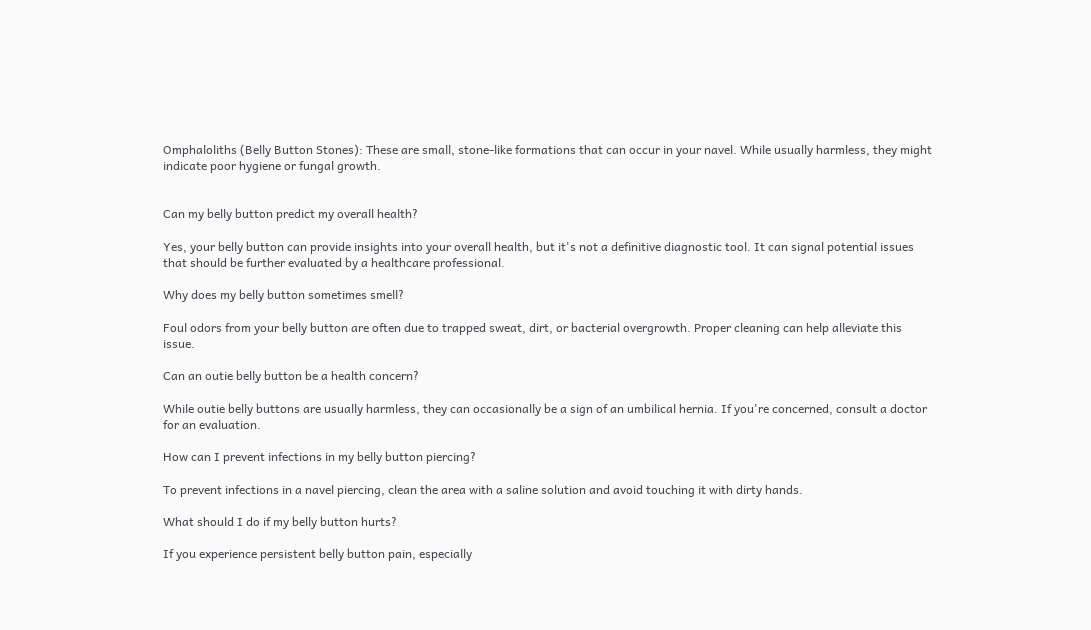Omphaloliths (Belly Button Stones): These are small, stone-like formations that can occur in your navel. While usually harmless, they might indicate poor hygiene or fungal growth.


Can my belly button predict my overall health?

Yes, your belly button can provide insights into your overall health, but it's not a definitive diagnostic tool. It can signal potential issues that should be further evaluated by a healthcare professional.

Why does my belly button sometimes smell?

Foul odors from your belly button are often due to trapped sweat, dirt, or bacterial overgrowth. Proper cleaning can help alleviate this issue.

Can an outie belly button be a health concern?

While outie belly buttons are usually harmless, they can occasionally be a sign of an umbilical hernia. If you're concerned, consult a doctor for an evaluation.

How can I prevent infections in my belly button piercing?

To prevent infections in a navel piercing, clean the area with a saline solution and avoid touching it with dirty hands.

What should I do if my belly button hurts?

If you experience persistent belly button pain, especially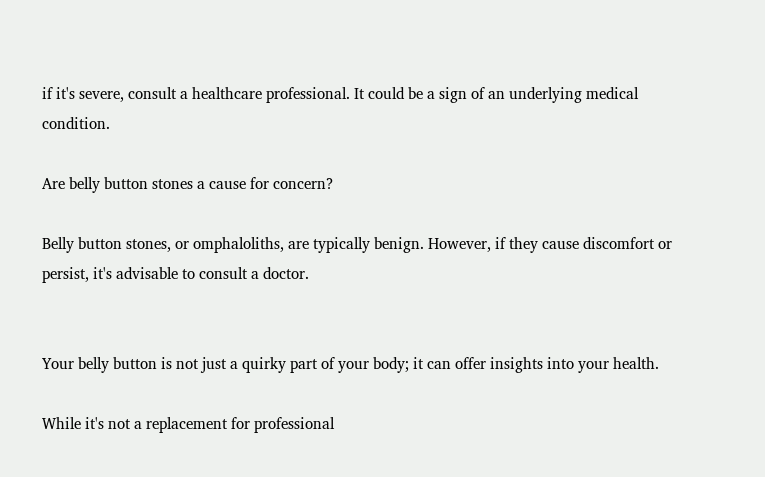if it's severe, consult a healthcare professional. It could be a sign of an underlying medical condition.

Are belly button stones a cause for concern?

Belly button stones, or omphaloliths, are typically benign. However, if they cause discomfort or persist, it's advisable to consult a doctor.


Your belly button is not just a quirky part of your body; it can offer insights into your health.

While it's not a replacement for professional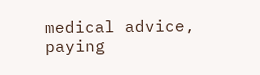medical advice, paying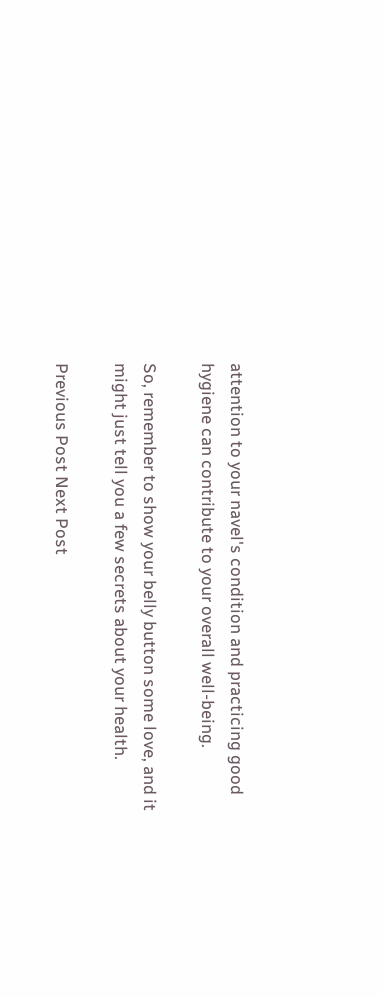attention to your navel's condition and practicing good hygiene can contribute to your overall well-being.

So, remember to show your belly button some love, and it might just tell you a few secrets about your health.

Previous Post Next Post